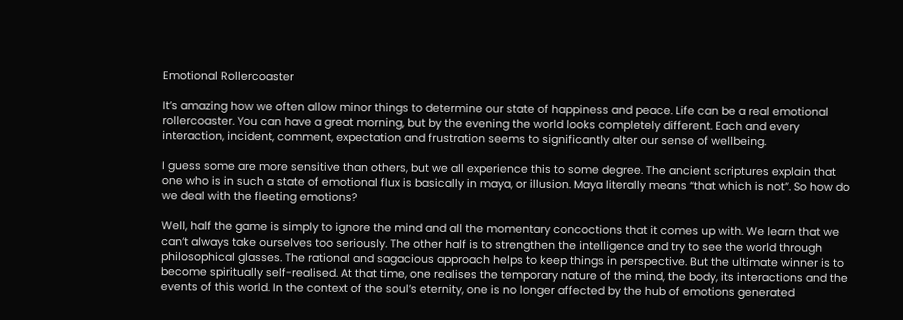Emotional Rollercoaster

It’s amazing how we often allow minor things to determine our state of happiness and peace. Life can be a real emotional rollercoaster. You can have a great morning, but by the evening the world looks completely different. Each and every interaction, incident, comment, expectation and frustration seems to significantly alter our sense of wellbeing.

I guess some are more sensitive than others, but we all experience this to some degree. The ancient scriptures explain that one who is in such a state of emotional flux is basically in maya, or illusion. Maya literally means “that which is not”. So how do we deal with the fleeting emotions?

Well, half the game is simply to ignore the mind and all the momentary concoctions that it comes up with. We learn that we can’t always take ourselves too seriously. The other half is to strengthen the intelligence and try to see the world through philosophical glasses. The rational and sagacious approach helps to keep things in perspective. But the ultimate winner is to become spiritually self-realised. At that time, one realises the temporary nature of the mind, the body, its interactions and the events of this world. In the context of the soul’s eternity, one is no longer affected by the hub of emotions generated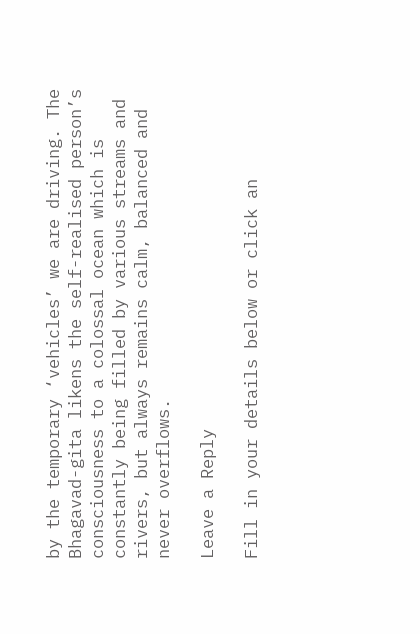by the temporary ‘vehicles’ we are driving. The Bhagavad-gita likens the self-realised person’s consciousness to a colossal ocean which is constantly being filled by various streams and rivers, but always remains calm, balanced and never overflows.

Leave a Reply

Fill in your details below or click an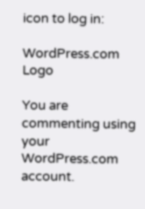icon to log in:

WordPress.com Logo

You are commenting using your WordPress.com account.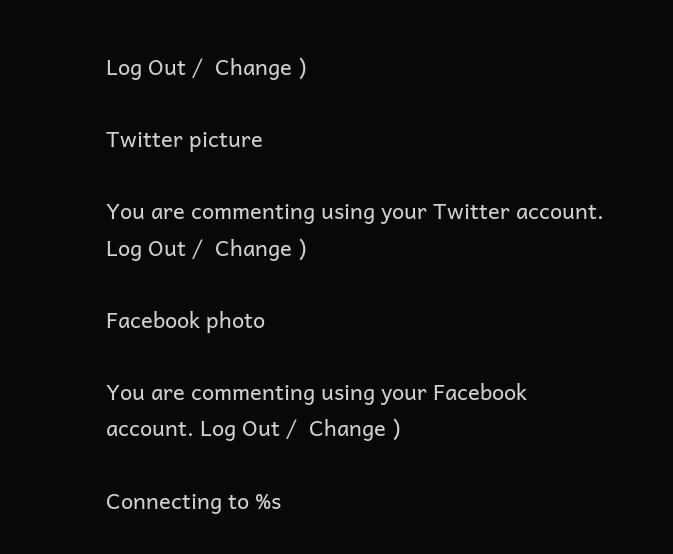Log Out /  Change )

Twitter picture

You are commenting using your Twitter account. Log Out /  Change )

Facebook photo

You are commenting using your Facebook account. Log Out /  Change )

Connecting to %s